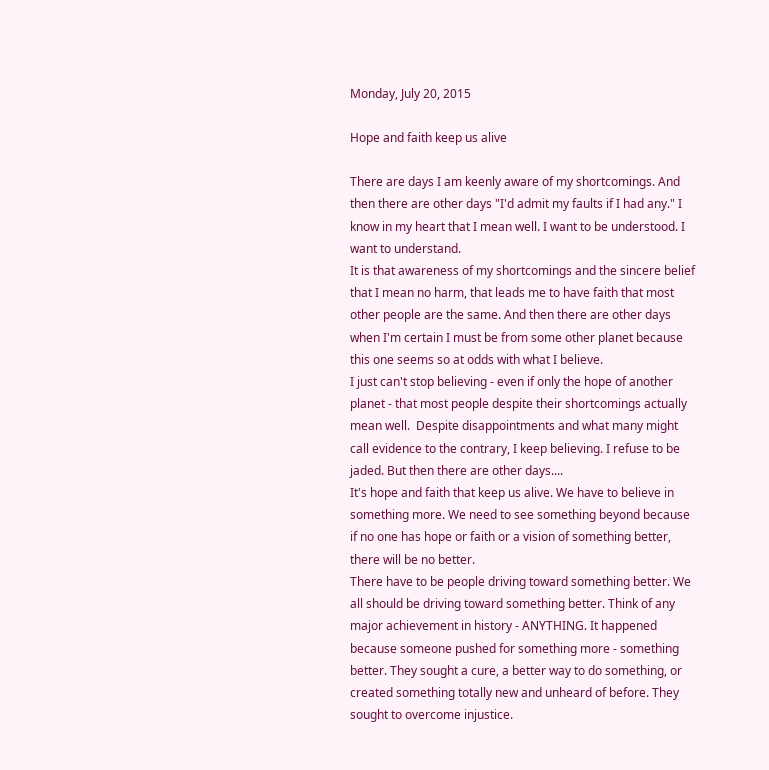Monday, July 20, 2015

Hope and faith keep us alive

There are days I am keenly aware of my shortcomings. And then there are other days "I'd admit my faults if I had any." I know in my heart that I mean well. I want to be understood. I want to understand.
It is that awareness of my shortcomings and the sincere belief that I mean no harm, that leads me to have faith that most other people are the same. And then there are other days when I'm certain I must be from some other planet because this one seems so at odds with what I believe.
I just can't stop believing - even if only the hope of another planet - that most people despite their shortcomings actually mean well.  Despite disappointments and what many might call evidence to the contrary, I keep believing. I refuse to be jaded. But then there are other days....
It's hope and faith that keep us alive. We have to believe in something more. We need to see something beyond because if no one has hope or faith or a vision of something better, there will be no better.
There have to be people driving toward something better. We all should be driving toward something better. Think of any major achievement in history - ANYTHING. It happened because someone pushed for something more - something better. They sought a cure, a better way to do something, or created something totally new and unheard of before. They sought to overcome injustice.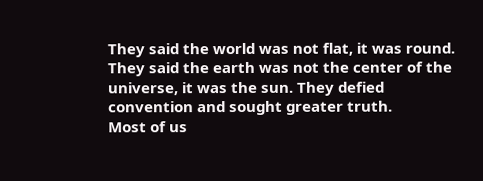They said the world was not flat, it was round. They said the earth was not the center of the universe, it was the sun. They defied convention and sought greater truth.
Most of us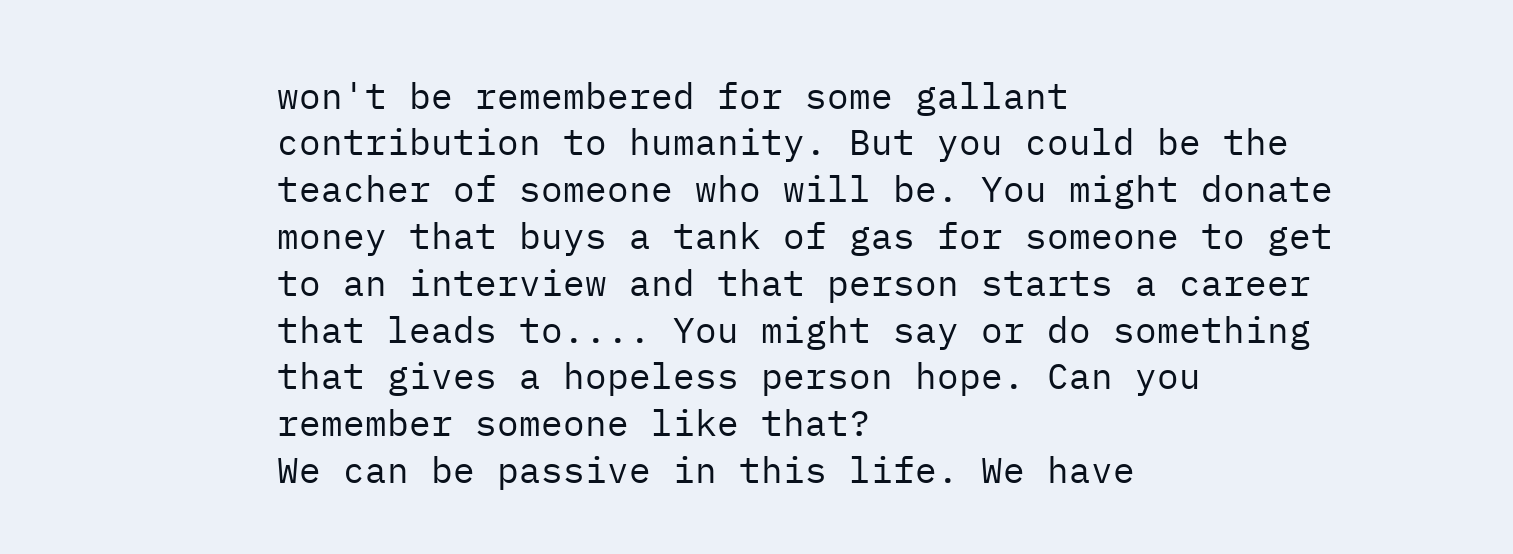won't be remembered for some gallant contribution to humanity. But you could be the teacher of someone who will be. You might donate money that buys a tank of gas for someone to get to an interview and that person starts a career that leads to.... You might say or do something that gives a hopeless person hope. Can you remember someone like that?
We can be passive in this life. We have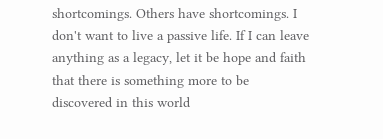shortcomings. Others have shortcomings. I don't want to live a passive life. If I can leave anything as a legacy, let it be hope and faith that there is something more to be discovered in this world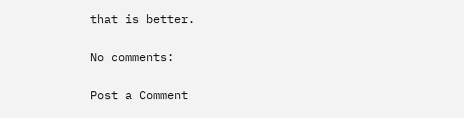that is better.

No comments:

Post a Comment